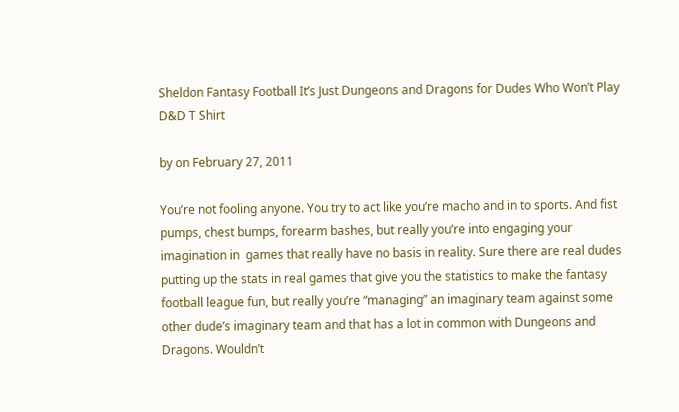Sheldon Fantasy Football It’s Just Dungeons and Dragons for Dudes Who Won’t Play D&D T Shirt

by on February 27, 2011

You’re not fooling anyone. You try to act like you’re macho and in to sports. And fist pumps, chest bumps, forearm bashes, but really you’re into engaging your imagination in  games that really have no basis in reality. Sure there are real dudes putting up the stats in real games that give you the statistics to make the fantasy football league fun, but really you’re “managing” an imaginary team against some other dude’s imaginary team and that has a lot in common with Dungeons and Dragons. Wouldn’t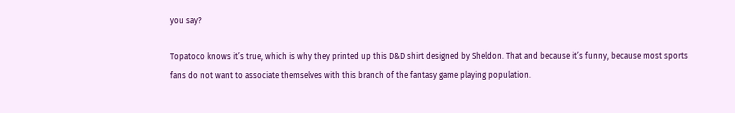you say?

Topatoco knows it’s true, which is why they printed up this D&D shirt designed by Sheldon. That and because it’s funny, because most sports fans do not want to associate themselves with this branch of the fantasy game playing population.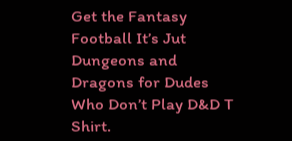Get the Fantasy Football It’s Jut Dungeons and Dragons for Dudes Who Don’t Play D&D T Shirt.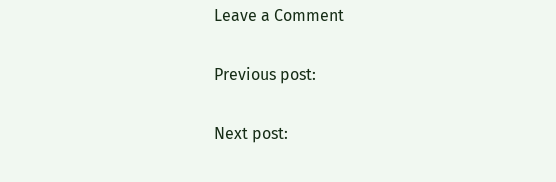Leave a Comment

Previous post:

Next post: